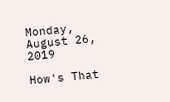Monday, August 26, 2019

How's That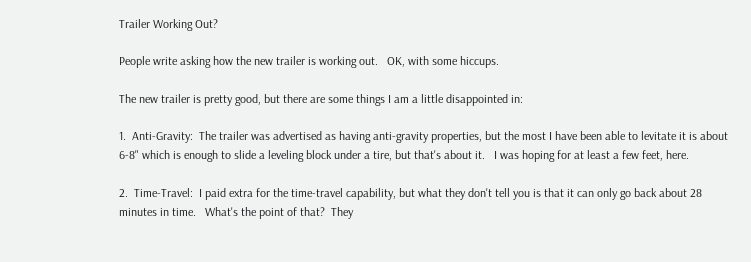Trailer Working Out?

People write asking how the new trailer is working out.   OK, with some hiccups.

The new trailer is pretty good, but there are some things I am a little disappointed in:

1.  Anti-Gravity:  The trailer was advertised as having anti-gravity properties, but the most I have been able to levitate it is about 6-8" which is enough to slide a leveling block under a tire, but that's about it.   I was hoping for at least a few feet, here.

2.  Time-Travel:  I paid extra for the time-travel capability, but what they don't tell you is that it can only go back about 28 minutes in time.   What's the point of that?  They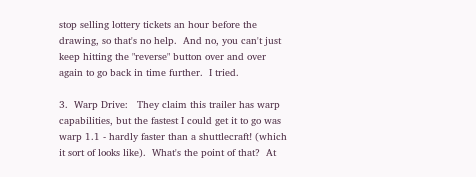stop selling lottery tickets an hour before the drawing, so that's no help.  And no, you can't just keep hitting the "reverse" button over and over again to go back in time further.  I tried.

3.  Warp Drive:   They claim this trailer has warp capabilities, but the fastest I could get it to go was warp 1.1 - hardly faster than a shuttlecraft! (which it sort of looks like).  What's the point of that?  At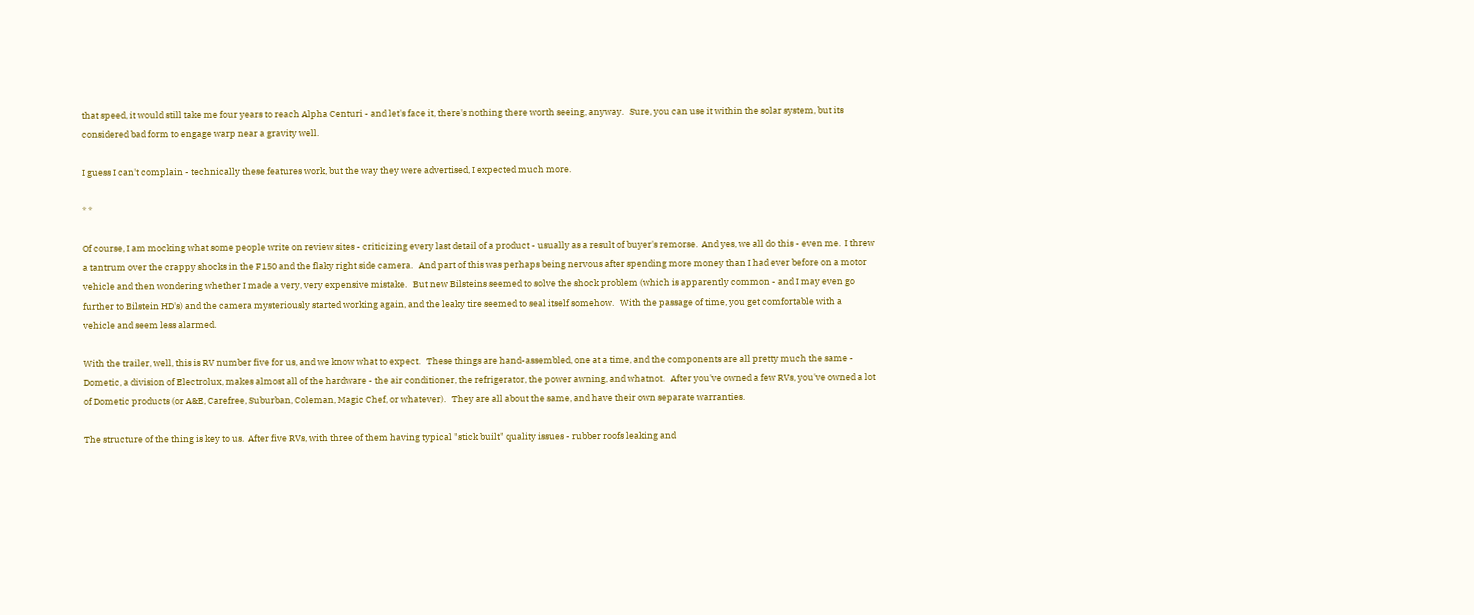that speed, it would still take me four years to reach Alpha Centuri - and let's face it, there's nothing there worth seeing, anyway.   Sure, you can use it within the solar system, but its considered bad form to engage warp near a gravity well.

I guess I can't complain - technically these features work, but the way they were advertised, I expected much more.

* *

Of course, I am mocking what some people write on review sites - criticizing every last detail of a product - usually as a result of buyer's remorse.  And yes, we all do this - even me.  I threw a tantrum over the crappy shocks in the F150 and the flaky right side camera.   And part of this was perhaps being nervous after spending more money than I had ever before on a motor vehicle and then wondering whether I made a very, very expensive mistake.   But new Bilsteins seemed to solve the shock problem (which is apparently common - and I may even go further to Bilstein HD's) and the camera mysteriously started working again, and the leaky tire seemed to seal itself somehow.   With the passage of time, you get comfortable with a vehicle and seem less alarmed.

With the trailer, well, this is RV number five for us, and we know what to expect.   These things are hand-assembled, one at a time, and the components are all pretty much the same - Dometic, a division of Electrolux, makes almost all of the hardware - the air conditioner, the refrigerator, the power awning, and whatnot.   After you've owned a few RVs, you've owned a lot of Dometic products (or A&E, Carefree, Suburban, Coleman, Magic Chef, or whatever).   They are all about the same, and have their own separate warranties.

The structure of the thing is key to us.  After five RVs, with three of them having typical "stick built" quality issues - rubber roofs leaking and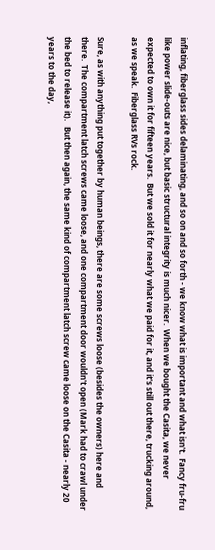inflating, fiberglass sides delaminating, and so on and so forth - we know what is important and what isn't.  Fancy fru-fru like power slide-outs are nice, but basic structural integrity is much nicer.  When we bought the Casita, we never expected to own it for fifteen years.  But we sold it for nearly what we paid for it, and it's still out there, trucking around, as we speak.  Fiberglass RVs rock.

Sure, as with anything put together by human beings, there are some screws loose (besides the owners) here and there.  The compartment latch screws came loose, and one compartment door wouldn't open (Mark had to crawl under the bed to release it).   But then again, the same kind of compartment latch screw came loose on the Casita - nearly 20 years to the day,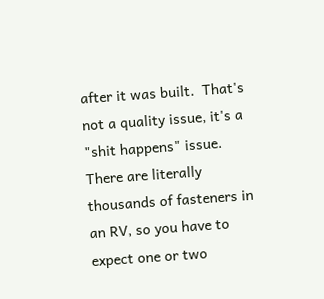after it was built.  That's not a quality issue, it's a "shit happens" issue.   There are literally thousands of fasteners in an RV, so you have to expect one or two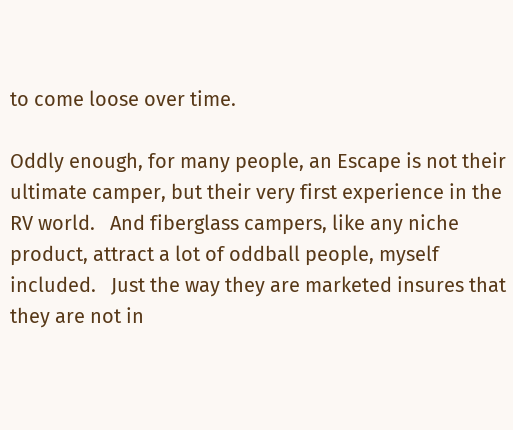to come loose over time.

Oddly enough, for many people, an Escape is not their ultimate camper, but their very first experience in the RV world.   And fiberglass campers, like any niche product, attract a lot of oddball people, myself included.   Just the way they are marketed insures that they are not in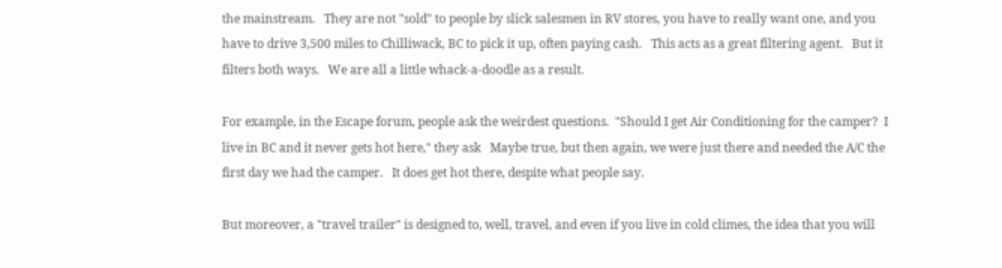the mainstream.   They are not "sold" to people by slick salesmen in RV stores, you have to really want one, and you have to drive 3,500 miles to Chilliwack, BC to pick it up, often paying cash.   This acts as a great filtering agent.   But it filters both ways.   We are all a little whack-a-doodle as a result.

For example, in the Escape forum, people ask the weirdest questions.  "Should I get Air Conditioning for the camper?  I live in BC and it never gets hot here," they ask   Maybe true, but then again, we were just there and needed the A/C the first day we had the camper.   It does get hot there, despite what people say.

But moreover, a "travel trailer" is designed to, well, travel, and even if you live in cold climes, the idea that you will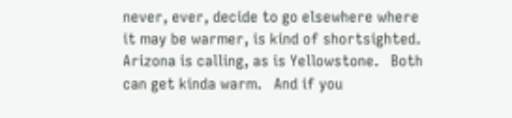never, ever, decide to go elsewhere where it may be warmer, is kind of shortsighted.   Arizona is calling, as is Yellowstone.   Both can get kinda warm.   And if you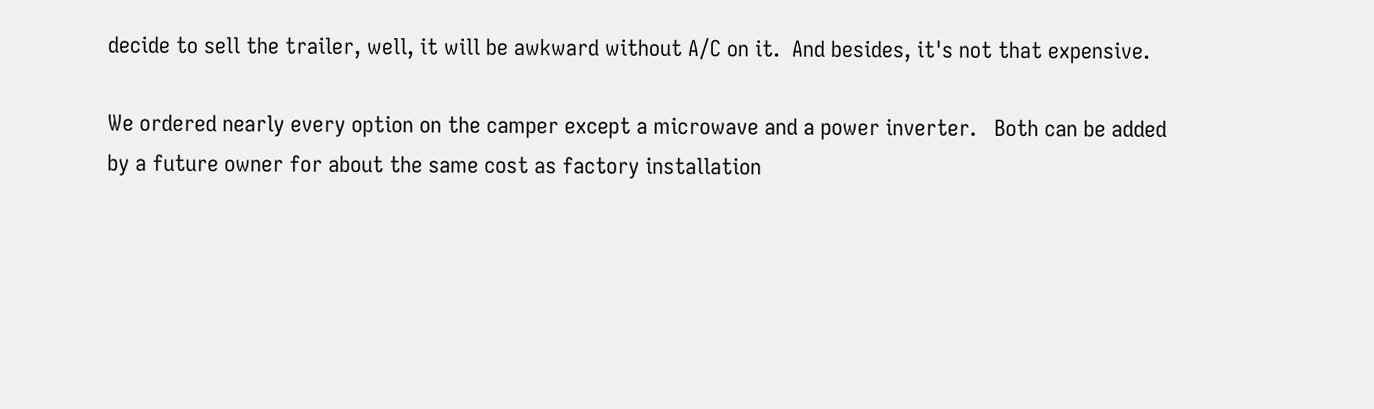decide to sell the trailer, well, it will be awkward without A/C on it.  And besides, it's not that expensive.

We ordered nearly every option on the camper except a microwave and a power inverter.   Both can be added by a future owner for about the same cost as factory installation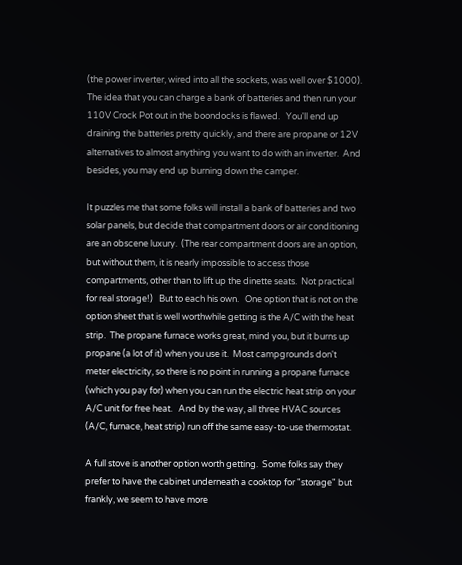(the power inverter, wired into all the sockets, was well over $1000).   The idea that you can charge a bank of batteries and then run your 110V Crock Pot out in the boondocks is flawed.   You'll end up draining the batteries pretty quickly, and there are propane or 12V alternatives to almost anything you want to do with an inverter.  And besides, you may end up burning down the camper.

It puzzles me that some folks will install a bank of batteries and two solar panels, but decide that compartment doors or air conditioning are an obscene luxury.  (The rear compartment doors are an option, but without them, it is nearly impossible to access those compartments, other than to lift up the dinette seats.  Not practical for real storage!)   But to each his own.   One option that is not on the option sheet that is well worthwhile getting is the A/C with the heat strip.  The propane furnace works great, mind you, but it burns up propane (a lot of it) when you use it.  Most campgrounds don't meter electricity, so there is no point in running a propane furnace (which you pay for) when you can run the electric heat strip on your A/C unit for free heat.   And by the way, all three HVAC sources (A/C, furnace, heat strip) run off the same easy-to-use thermostat.

A full stove is another option worth getting.  Some folks say they prefer to have the cabinet underneath a cooktop for "storage" but frankly, we seem to have more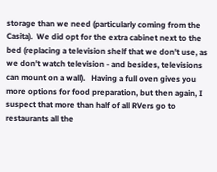storage than we need (particularly coming from the Casita).  We did opt for the extra cabinet next to the bed (replacing a television shelf that we don't use, as we don't watch television - and besides, televisions can mount on a wall).   Having a full oven gives you more options for food preparation, but then again, I suspect that more than half of all RVers go to restaurants all the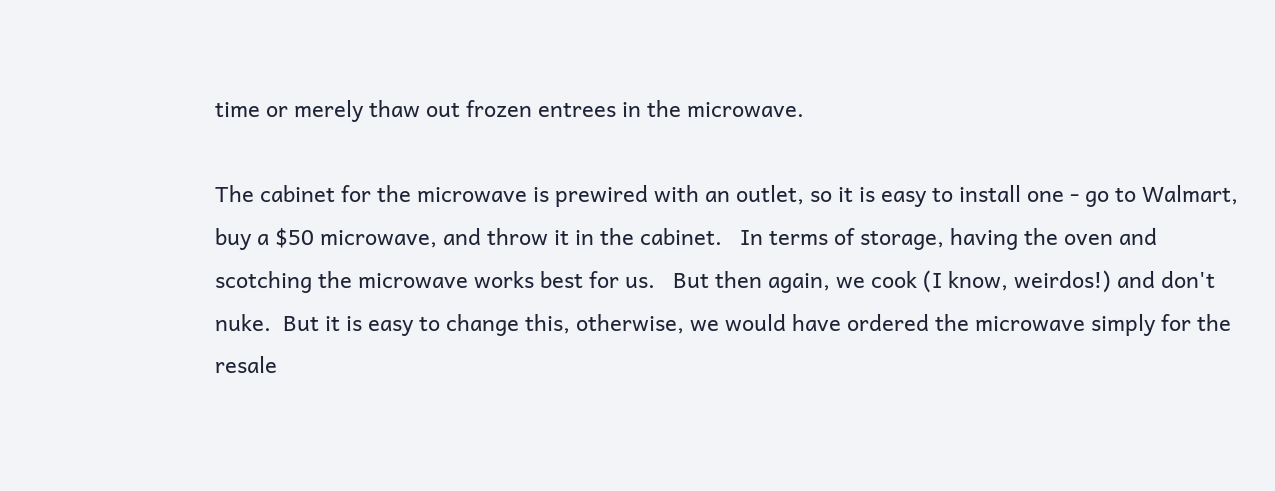time or merely thaw out frozen entrees in the microwave.

The cabinet for the microwave is prewired with an outlet, so it is easy to install one - go to Walmart, buy a $50 microwave, and throw it in the cabinet.   In terms of storage, having the oven and scotching the microwave works best for us.   But then again, we cook (I know, weirdos!) and don't nuke.  But it is easy to change this, otherwise, we would have ordered the microwave simply for the resale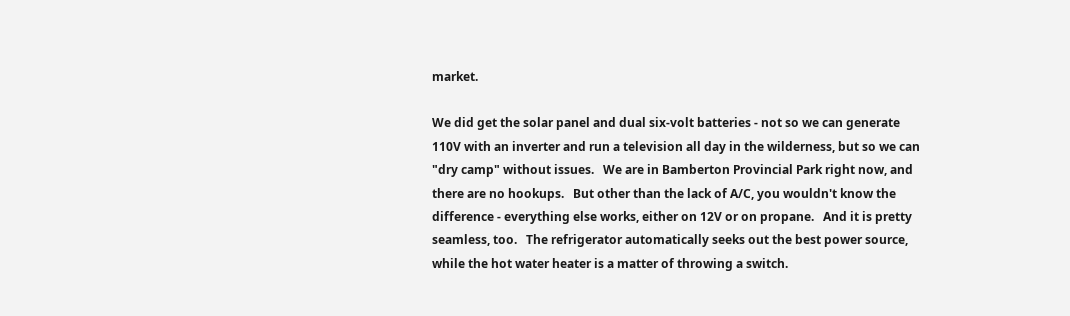market.

We did get the solar panel and dual six-volt batteries - not so we can generate 110V with an inverter and run a television all day in the wilderness, but so we can "dry camp" without issues.   We are in Bamberton Provincial Park right now, and there are no hookups.   But other than the lack of A/C, you wouldn't know the difference - everything else works, either on 12V or on propane.   And it is pretty seamless, too.   The refrigerator automatically seeks out the best power source, while the hot water heater is a matter of throwing a switch.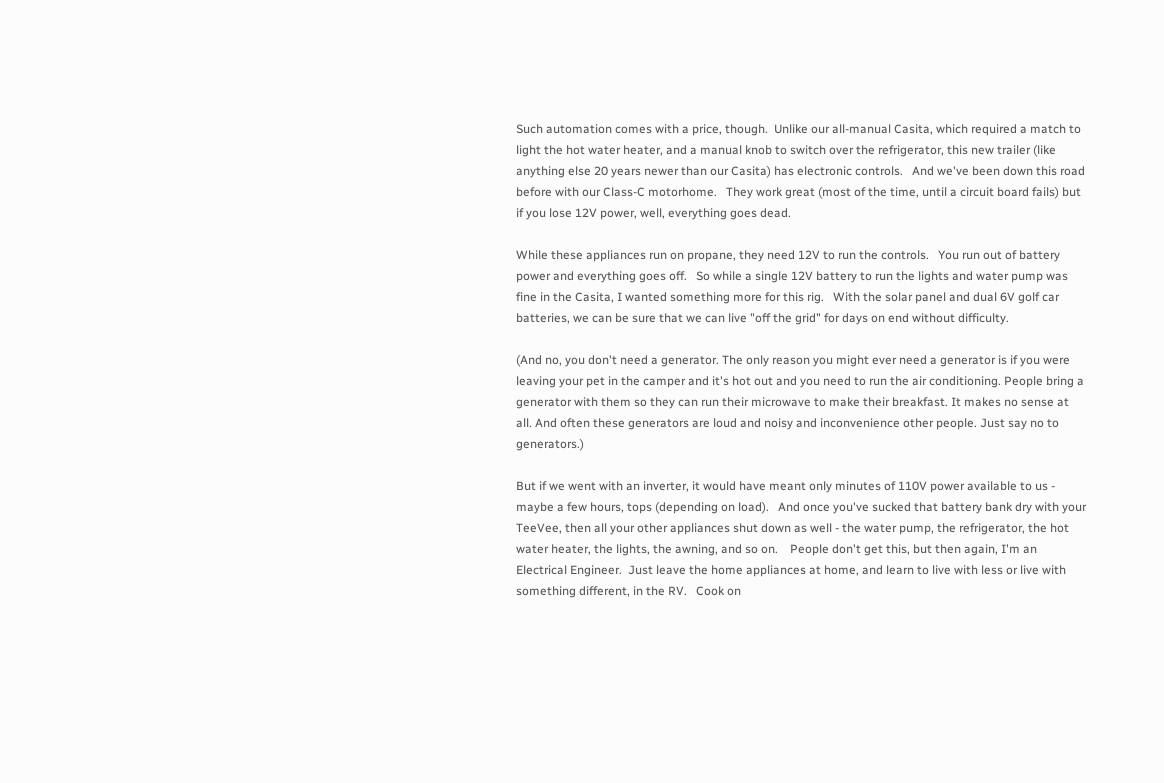Such automation comes with a price, though.  Unlike our all-manual Casita, which required a match to light the hot water heater, and a manual knob to switch over the refrigerator, this new trailer (like anything else 20 years newer than our Casita) has electronic controls.   And we've been down this road before with our Class-C motorhome.   They work great (most of the time, until a circuit board fails) but if you lose 12V power, well, everything goes dead.

While these appliances run on propane, they need 12V to run the controls.   You run out of battery power and everything goes off.   So while a single 12V battery to run the lights and water pump was fine in the Casita, I wanted something more for this rig.   With the solar panel and dual 6V golf car batteries, we can be sure that we can live "off the grid" for days on end without difficulty.

(And no, you don't need a generator. The only reason you might ever need a generator is if you were leaving your pet in the camper and it's hot out and you need to run the air conditioning. People bring a generator with them so they can run their microwave to make their breakfast. It makes no sense at all. And often these generators are loud and noisy and inconvenience other people. Just say no to generators.)

But if we went with an inverter, it would have meant only minutes of 110V power available to us - maybe a few hours, tops (depending on load).   And once you've sucked that battery bank dry with your TeeVee, then all your other appliances shut down as well - the water pump, the refrigerator, the hot water heater, the lights, the awning, and so on.    People don't get this, but then again, I'm an Electrical Engineer.  Just leave the home appliances at home, and learn to live with less or live with something different, in the RV.   Cook on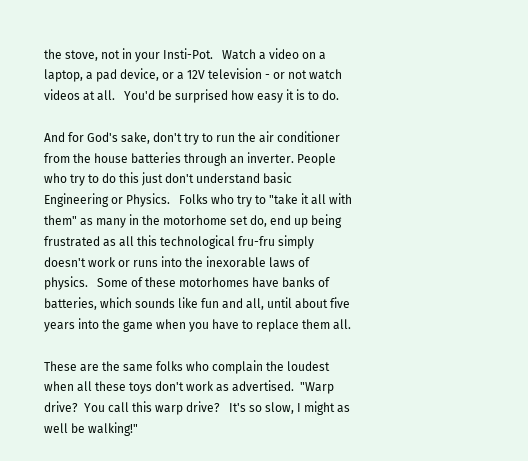the stove, not in your Insti-Pot.   Watch a video on a laptop, a pad device, or a 12V television - or not watch videos at all.   You'd be surprised how easy it is to do.

And for God's sake, don't try to run the air conditioner from the house batteries through an inverter. People who try to do this just don't understand basic Engineering or Physics.   Folks who try to "take it all with them" as many in the motorhome set do, end up being frustrated as all this technological fru-fru simply doesn't work or runs into the inexorable laws of physics.   Some of these motorhomes have banks of batteries, which sounds like fun and all, until about five years into the game when you have to replace them all.

These are the same folks who complain the loudest when all these toys don't work as advertised.  "Warp drive?  You call this warp drive?   It's so slow, I might as well be walking!"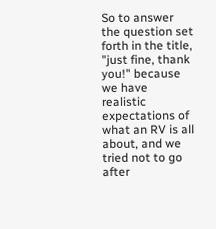So to answer the question set forth in the title, "just fine, thank you!" because we have realistic expectations of what an RV is all about, and we tried not to go after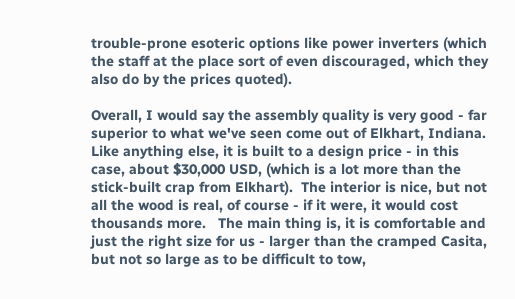trouble-prone esoteric options like power inverters (which the staff at the place sort of even discouraged, which they also do by the prices quoted).

Overall, I would say the assembly quality is very good - far superior to what we've seen come out of Elkhart, Indiana.  Like anything else, it is built to a design price - in this case, about $30,000 USD, (which is a lot more than the stick-built crap from Elkhart).  The interior is nice, but not all the wood is real, of course - if it were, it would cost thousands more.   The main thing is, it is comfortable and just the right size for us - larger than the cramped Casita, but not so large as to be difficult to tow,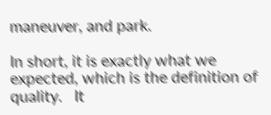maneuver, and park.

In short, it is exactly what we expected, which is the definition of quality.   It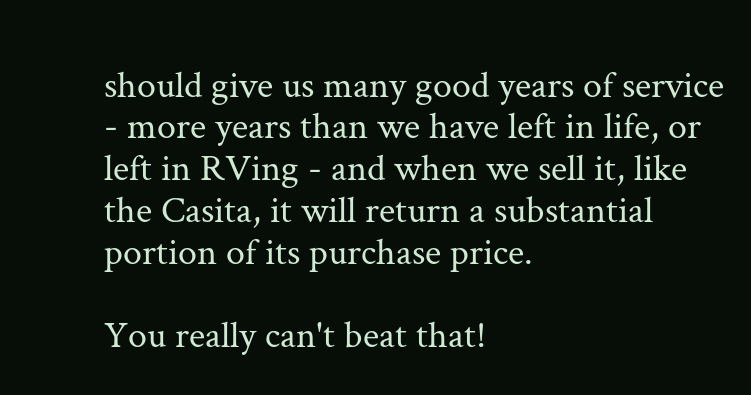should give us many good years of service - more years than we have left in life, or left in RVing - and when we sell it, like the Casita, it will return a substantial portion of its purchase price.

You really can't beat that!